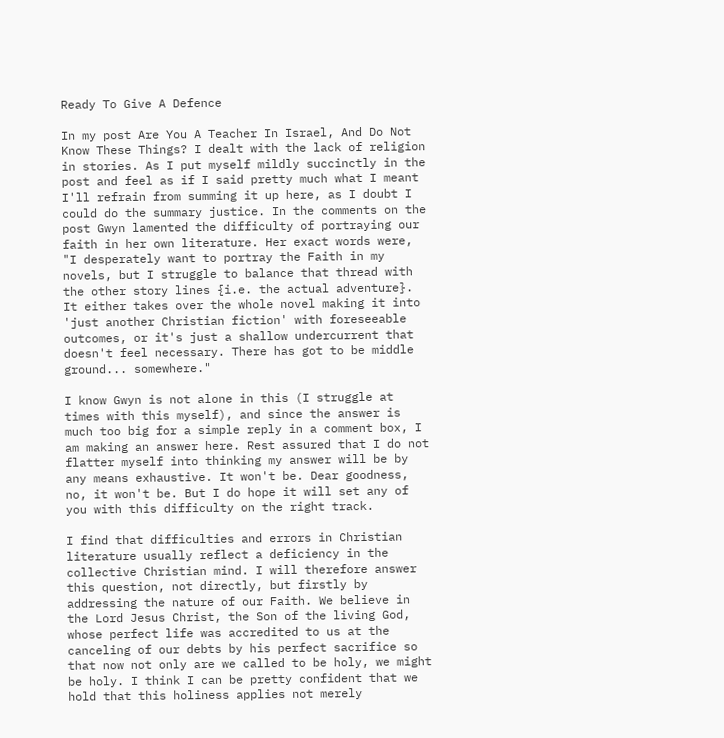Ready To Give A Defence

In my post Are You A Teacher In Israel, And Do Not Know These Things? I dealt with the lack of religion in stories. As I put myself mildly succinctly in the post and feel as if I said pretty much what I meant I'll refrain from summing it up here, as I doubt I could do the summary justice. In the comments on the post Gwyn lamented the difficulty of portraying our faith in her own literature. Her exact words were, "I desperately want to portray the Faith in my novels, but I struggle to balance that thread with the other story lines {i.e. the actual adventure}. It either takes over the whole novel making it into 'just another Christian fiction' with foreseeable outcomes, or it's just a shallow undercurrent that doesn't feel necessary. There has got to be middle ground... somewhere."

I know Gwyn is not alone in this (I struggle at times with this myself), and since the answer is much too big for a simple reply in a comment box, I am making an answer here. Rest assured that I do not flatter myself into thinking my answer will be by any means exhaustive. It won't be. Dear goodness, no, it won't be. But I do hope it will set any of you with this difficulty on the right track.

I find that difficulties and errors in Christian literature usually reflect a deficiency in the collective Christian mind. I will therefore answer this question, not directly, but firstly by addressing the nature of our Faith. We believe in the Lord Jesus Christ, the Son of the living God, whose perfect life was accredited to us at the canceling of our debts by his perfect sacrifice so that now not only are we called to be holy, we might be holy. I think I can be pretty confident that we hold that this holiness applies not merely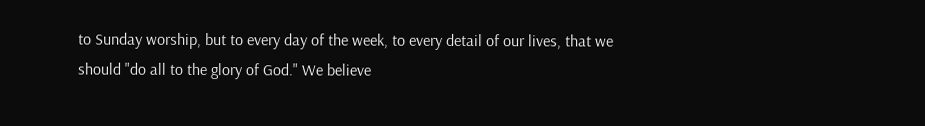to Sunday worship, but to every day of the week, to every detail of our lives, that we should "do all to the glory of God." We believe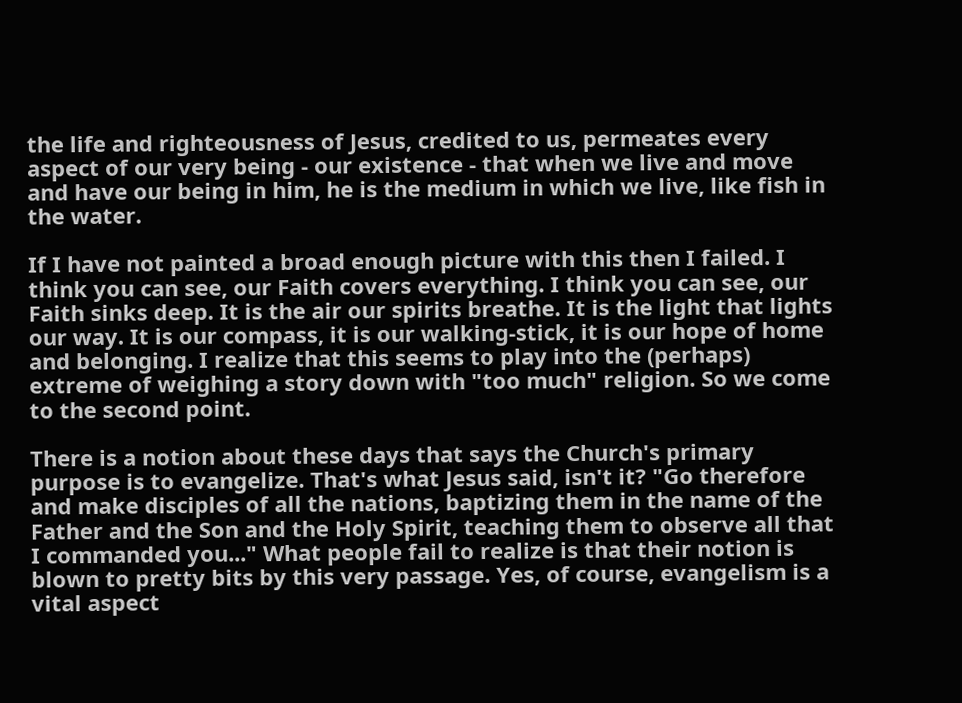the life and righteousness of Jesus, credited to us, permeates every aspect of our very being - our existence - that when we live and move and have our being in him, he is the medium in which we live, like fish in the water.

If I have not painted a broad enough picture with this then I failed. I think you can see, our Faith covers everything. I think you can see, our Faith sinks deep. It is the air our spirits breathe. It is the light that lights our way. It is our compass, it is our walking-stick, it is our hope of home and belonging. I realize that this seems to play into the (perhaps) extreme of weighing a story down with "too much" religion. So we come to the second point.

There is a notion about these days that says the Church's primary purpose is to evangelize. That's what Jesus said, isn't it? "Go therefore and make disciples of all the nations, baptizing them in the name of the Father and the Son and the Holy Spirit, teaching them to observe all that I commanded you..." What people fail to realize is that their notion is blown to pretty bits by this very passage. Yes, of course, evangelism is a vital aspect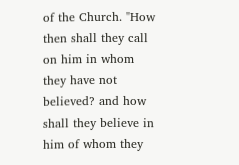of the Church. "How then shall they call on him in whom they have not believed? and how shall they believe in him of whom they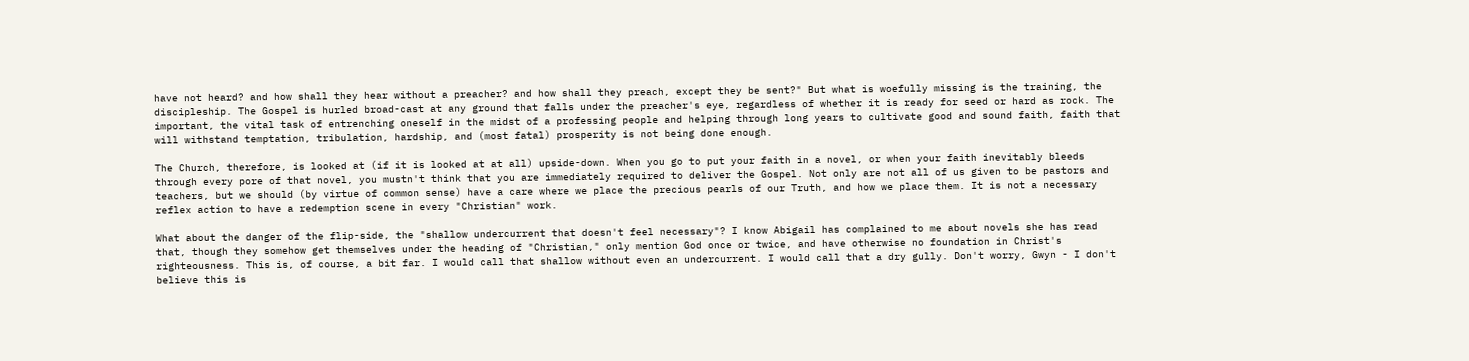have not heard? and how shall they hear without a preacher? and how shall they preach, except they be sent?" But what is woefully missing is the training, the discipleship. The Gospel is hurled broad-cast at any ground that falls under the preacher's eye, regardless of whether it is ready for seed or hard as rock. The important, the vital task of entrenching oneself in the midst of a professing people and helping through long years to cultivate good and sound faith, faith that will withstand temptation, tribulation, hardship, and (most fatal) prosperity is not being done enough.

The Church, therefore, is looked at (if it is looked at at all) upside-down. When you go to put your faith in a novel, or when your faith inevitably bleeds through every pore of that novel, you mustn't think that you are immediately required to deliver the Gospel. Not only are not all of us given to be pastors and teachers, but we should (by virtue of common sense) have a care where we place the precious pearls of our Truth, and how we place them. It is not a necessary reflex action to have a redemption scene in every "Christian" work.

What about the danger of the flip-side, the "shallow undercurrent that doesn't feel necessary"? I know Abigail has complained to me about novels she has read that, though they somehow get themselves under the heading of "Christian," only mention God once or twice, and have otherwise no foundation in Christ's righteousness. This is, of course, a bit far. I would call that shallow without even an undercurrent. I would call that a dry gully. Don't worry, Gwyn - I don't believe this is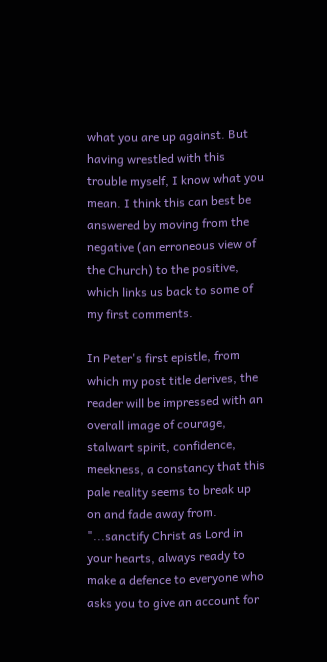what you are up against. But having wrestled with this trouble myself, I know what you mean. I think this can best be answered by moving from the negative (an erroneous view of the Church) to the positive, which links us back to some of my first comments.

In Peter's first epistle, from which my post title derives, the reader will be impressed with an overall image of courage, stalwart spirit, confidence, meekness, a constancy that this pale reality seems to break up on and fade away from. "...sanctify Christ as Lord in your hearts, always ready to make a defence to everyone who asks you to give an account for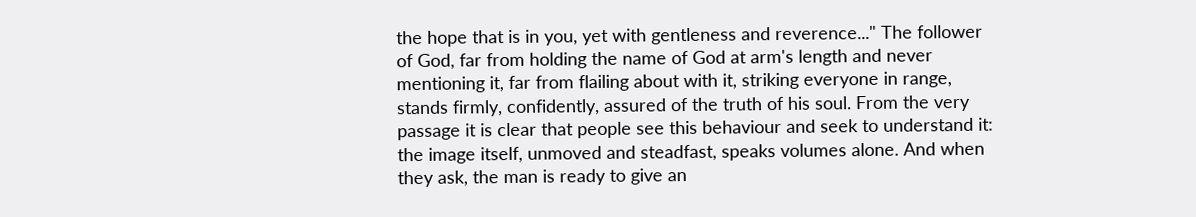the hope that is in you, yet with gentleness and reverence..." The follower of God, far from holding the name of God at arm's length and never mentioning it, far from flailing about with it, striking everyone in range, stands firmly, confidently, assured of the truth of his soul. From the very passage it is clear that people see this behaviour and seek to understand it: the image itself, unmoved and steadfast, speaks volumes alone. And when they ask, the man is ready to give an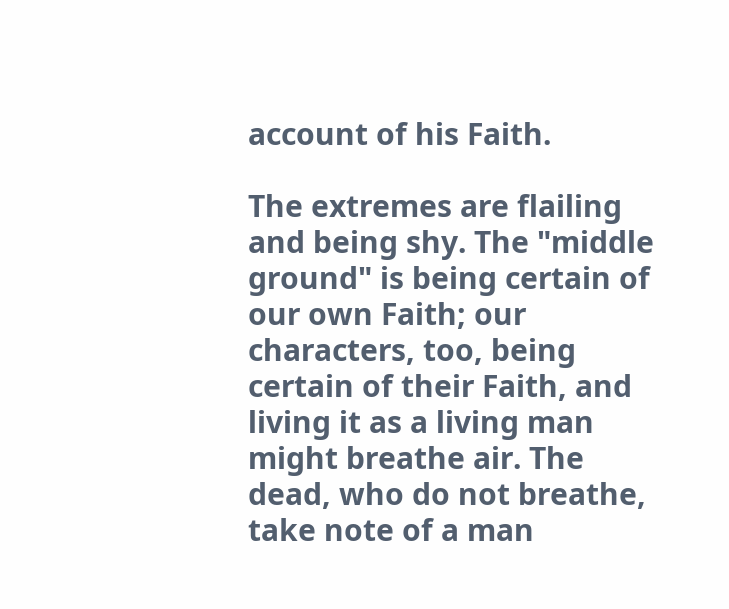account of his Faith.

The extremes are flailing and being shy. The "middle ground" is being certain of our own Faith; our characters, too, being certain of their Faith, and living it as a living man might breathe air. The dead, who do not breathe, take note of a man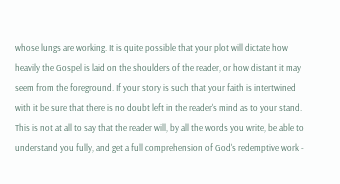whose lungs are working. It is quite possible that your plot will dictate how heavily the Gospel is laid on the shoulders of the reader, or how distant it may seem from the foreground. If your story is such that your faith is intertwined with it be sure that there is no doubt left in the reader's mind as to your stand. This is not at all to say that the reader will, by all the words you write, be able to understand you fully, and get a full comprehension of God's redemptive work -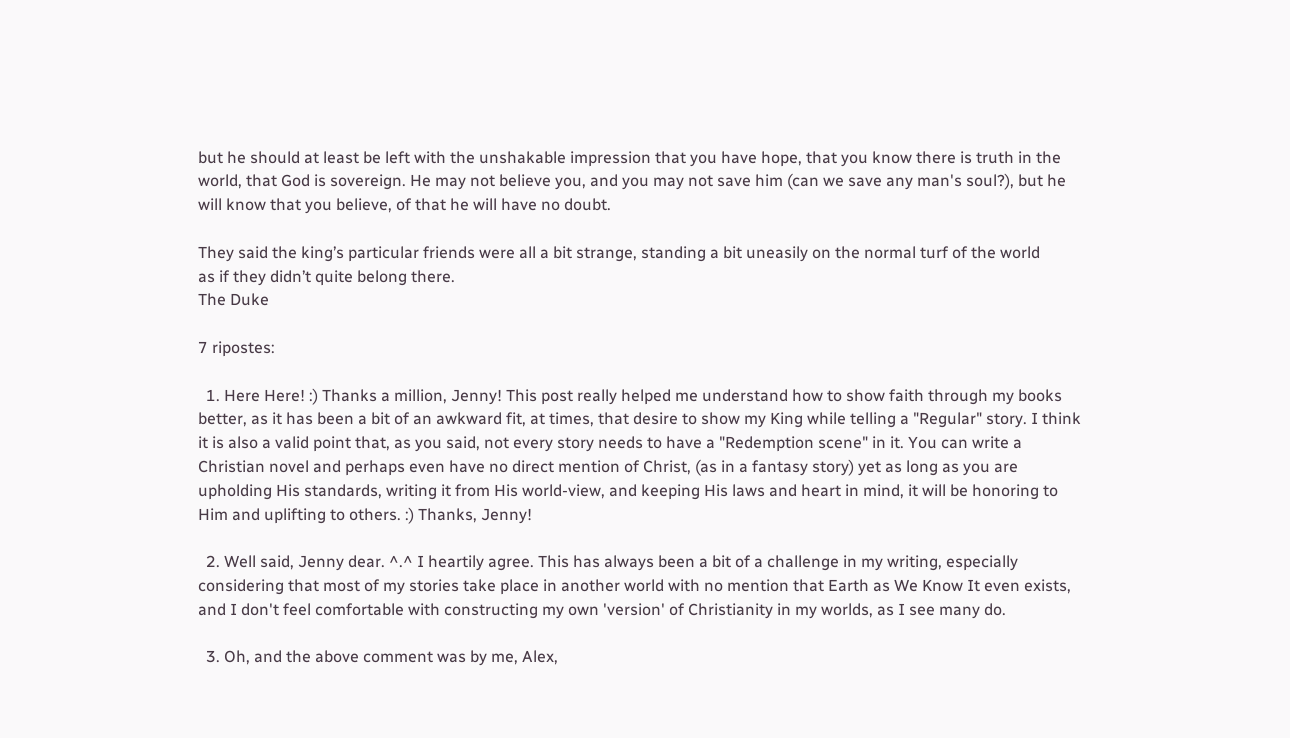but he should at least be left with the unshakable impression that you have hope, that you know there is truth in the world, that God is sovereign. He may not believe you, and you may not save him (can we save any man's soul?), but he will know that you believe, of that he will have no doubt.

They said the king’s particular friends were all a bit strange, standing a bit uneasily on the normal turf of the world
as if they didn’t quite belong there.
The Duke

7 ripostes:

  1. Here Here! :) Thanks a million, Jenny! This post really helped me understand how to show faith through my books better, as it has been a bit of an awkward fit, at times, that desire to show my King while telling a "Regular" story. I think it is also a valid point that, as you said, not every story needs to have a "Redemption scene" in it. You can write a Christian novel and perhaps even have no direct mention of Christ, (as in a fantasy story) yet as long as you are upholding His standards, writing it from His world-view, and keeping His laws and heart in mind, it will be honoring to Him and uplifting to others. :) Thanks, Jenny!

  2. Well said, Jenny dear. ^.^ I heartily agree. This has always been a bit of a challenge in my writing, especially considering that most of my stories take place in another world with no mention that Earth as We Know It even exists, and I don't feel comfortable with constructing my own 'version' of Christianity in my worlds, as I see many do.

  3. Oh, and the above comment was by me, Alex,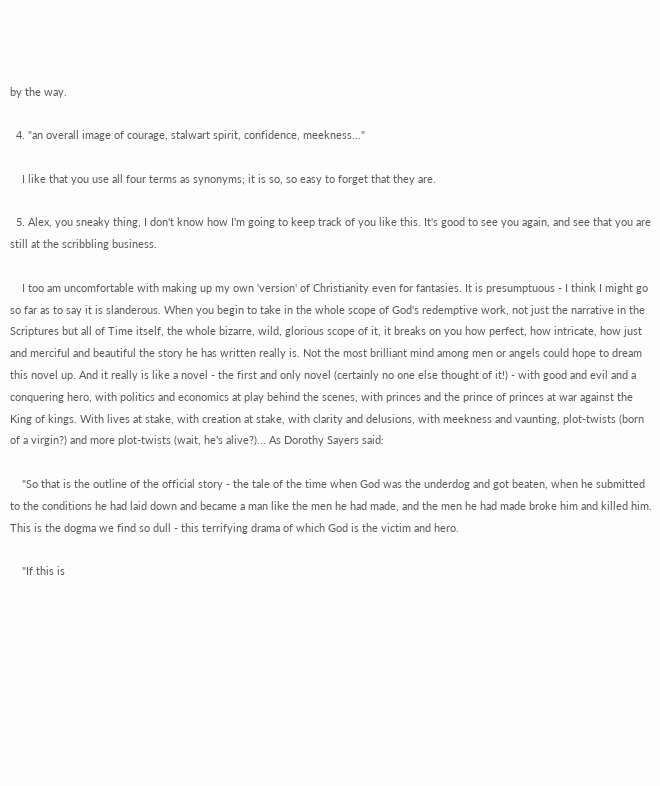by the way.

  4. "an overall image of courage, stalwart spirit, confidence, meekness..."

    I like that you use all four terms as synonyms; it is so, so easy to forget that they are.

  5. Alex, you sneaky thing, I don't know how I'm going to keep track of you like this. It's good to see you again, and see that you are still at the scribbling business.

    I too am uncomfortable with making up my own 'version' of Christianity even for fantasies. It is presumptuous - I think I might go so far as to say it is slanderous. When you begin to take in the whole scope of God's redemptive work, not just the narrative in the Scriptures but all of Time itself, the whole bizarre, wild, glorious scope of it, it breaks on you how perfect, how intricate, how just and merciful and beautiful the story he has written really is. Not the most brilliant mind among men or angels could hope to dream this novel up. And it really is like a novel - the first and only novel (certainly no one else thought of it!) - with good and evil and a conquering hero, with politics and economics at play behind the scenes, with princes and the prince of princes at war against the King of kings. With lives at stake, with creation at stake, with clarity and delusions, with meekness and vaunting, plot-twists (born of a virgin?) and more plot-twists (wait, he's alive?)... As Dorothy Sayers said:

    "So that is the outline of the official story - the tale of the time when God was the underdog and got beaten, when he submitted to the conditions he had laid down and became a man like the men he had made, and the men he had made broke him and killed him. This is the dogma we find so dull - this terrifying drama of which God is the victim and hero.

    "If this is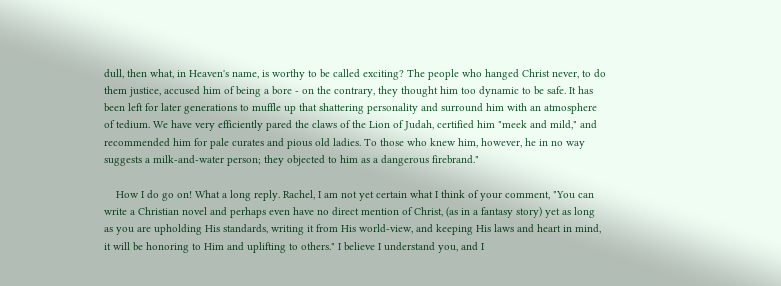dull, then what, in Heaven's name, is worthy to be called exciting? The people who hanged Christ never, to do them justice, accused him of being a bore - on the contrary, they thought him too dynamic to be safe. It has been left for later generations to muffle up that shattering personality and surround him with an atmosphere of tedium. We have very efficiently pared the claws of the Lion of Judah, certified him "meek and mild," and recommended him for pale curates and pious old ladies. To those who knew him, however, he in no way suggests a milk-and-water person; they objected to him as a dangerous firebrand."

    How I do go on! What a long reply. Rachel, I am not yet certain what I think of your comment, "You can write a Christian novel and perhaps even have no direct mention of Christ, (as in a fantasy story) yet as long as you are upholding His standards, writing it from His world-view, and keeping His laws and heart in mind, it will be honoring to Him and uplifting to others." I believe I understand you, and I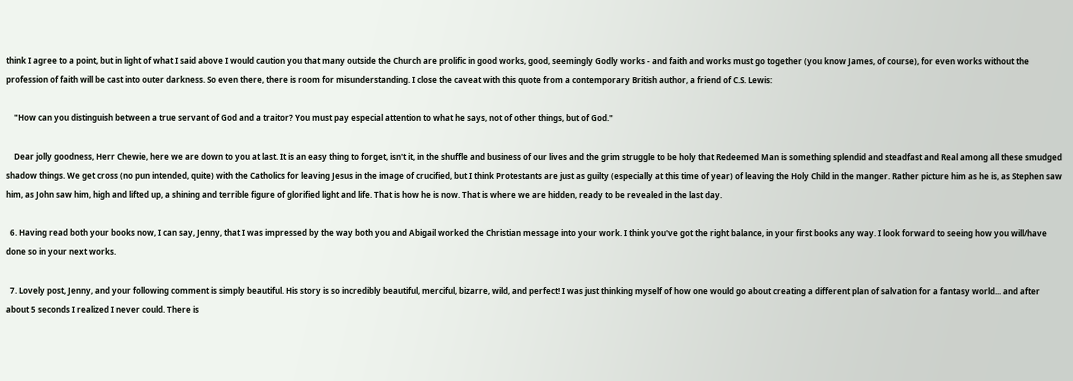think I agree to a point, but in light of what I said above I would caution you that many outside the Church are prolific in good works, good, seemingly Godly works - and faith and works must go together (you know James, of course), for even works without the profession of faith will be cast into outer darkness. So even there, there is room for misunderstanding. I close the caveat with this quote from a contemporary British author, a friend of C.S. Lewis:

    "How can you distinguish between a true servant of God and a traitor? You must pay especial attention to what he says, not of other things, but of God."

    Dear jolly goodness, Herr Chewie, here we are down to you at last. It is an easy thing to forget, isn't it, in the shuffle and business of our lives and the grim struggle to be holy that Redeemed Man is something splendid and steadfast and Real among all these smudged shadow things. We get cross (no pun intended, quite) with the Catholics for leaving Jesus in the image of crucified, but I think Protestants are just as guilty (especially at this time of year) of leaving the Holy Child in the manger. Rather picture him as he is, as Stephen saw him, as John saw him, high and lifted up, a shining and terrible figure of glorified light and life. That is how he is now. That is where we are hidden, ready to be revealed in the last day.

  6. Having read both your books now, I can say, Jenny, that I was impressed by the way both you and Abigail worked the Christian message into your work. I think you've got the right balance, in your first books any way. I look forward to seeing how you will/have done so in your next works.

  7. Lovely post, Jenny, and your following comment is simply beautiful. His story is so incredibly beautiful, merciful, bizarre, wild, and perfect! I was just thinking myself of how one would go about creating a different plan of salvation for a fantasy world... and after about 5 seconds I realized I never could. There is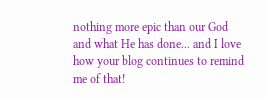nothing more epic than our God and what He has done... and I love how your blog continues to remind me of that!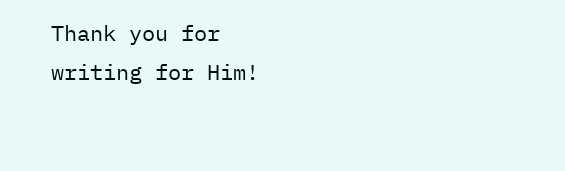Thank you for writing for Him!